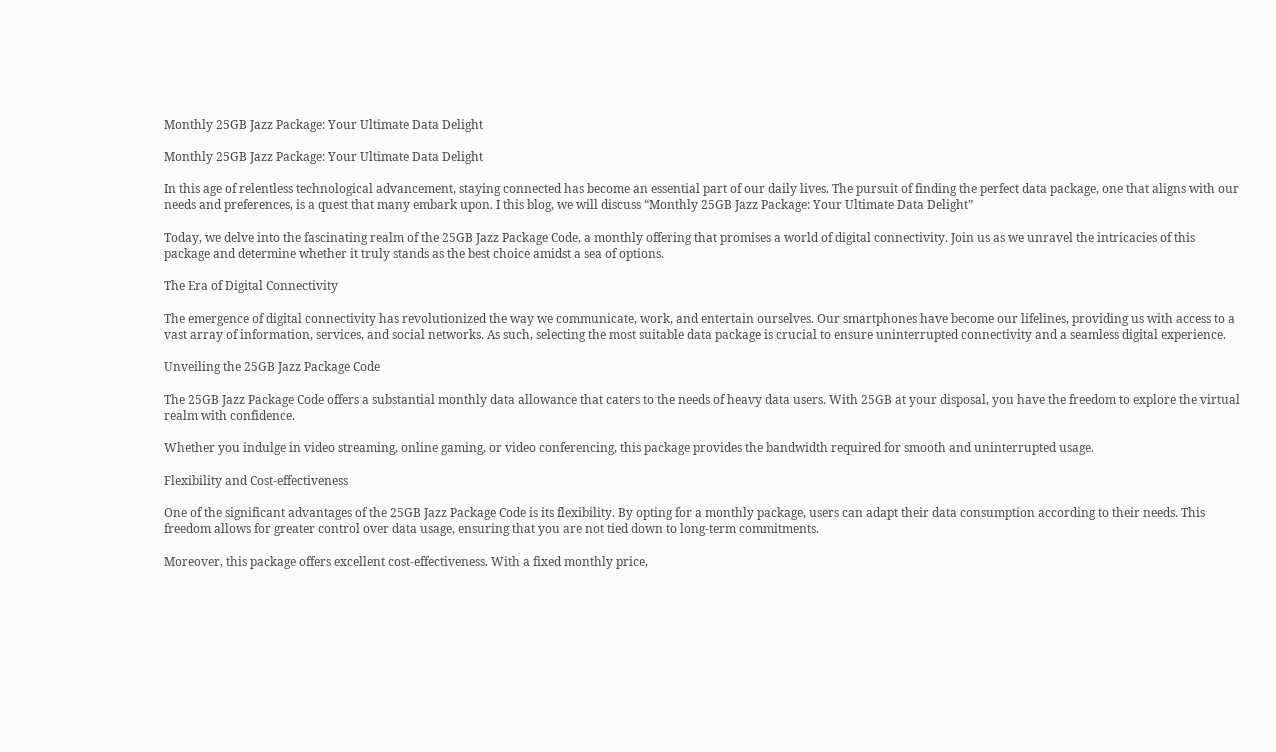Monthly 25GB Jazz Package: Your Ultimate Data Delight

Monthly 25GB Jazz Package: Your Ultimate Data Delight

In this age of relentless technological advancement, staying connected has become an essential part of our daily lives. The pursuit of finding the perfect data package, one that aligns with our needs and preferences, is a quest that many embark upon. I this blog, we will discuss “Monthly 25GB Jazz Package: Your Ultimate Data Delight”

Today, we delve into the fascinating realm of the 25GB Jazz Package Code, a monthly offering that promises a world of digital connectivity. Join us as we unravel the intricacies of this package and determine whether it truly stands as the best choice amidst a sea of options.

The Era of Digital Connectivity

The emergence of digital connectivity has revolutionized the way we communicate, work, and entertain ourselves. Our smartphones have become our lifelines, providing us with access to a vast array of information, services, and social networks. As such, selecting the most suitable data package is crucial to ensure uninterrupted connectivity and a seamless digital experience.

Unveiling the 25GB Jazz Package Code

The 25GB Jazz Package Code offers a substantial monthly data allowance that caters to the needs of heavy data users. With 25GB at your disposal, you have the freedom to explore the virtual realm with confidence.

Whether you indulge in video streaming, online gaming, or video conferencing, this package provides the bandwidth required for smooth and uninterrupted usage.

Flexibility and Cost-effectiveness

One of the significant advantages of the 25GB Jazz Package Code is its flexibility. By opting for a monthly package, users can adapt their data consumption according to their needs. This freedom allows for greater control over data usage, ensuring that you are not tied down to long-term commitments.

Moreover, this package offers excellent cost-effectiveness. With a fixed monthly price,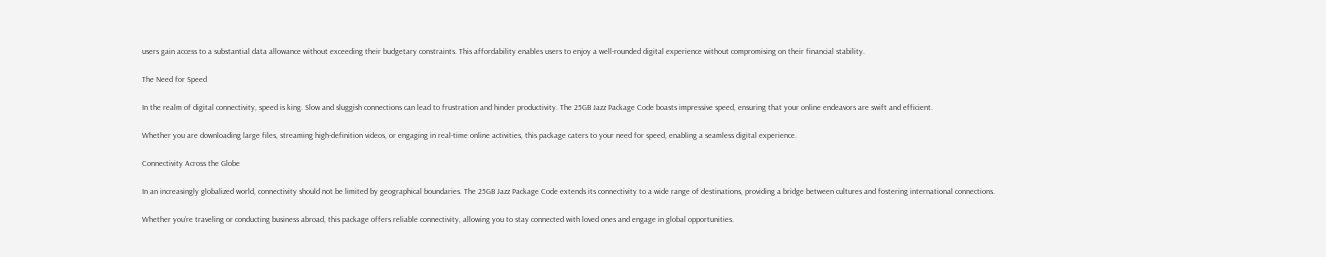users gain access to a substantial data allowance without exceeding their budgetary constraints. This affordability enables users to enjoy a well-rounded digital experience without compromising on their financial stability.

The Need for Speed

In the realm of digital connectivity, speed is king. Slow and sluggish connections can lead to frustration and hinder productivity. The 25GB Jazz Package Code boasts impressive speed, ensuring that your online endeavors are swift and efficient.

Whether you are downloading large files, streaming high-definition videos, or engaging in real-time online activities, this package caters to your need for speed, enabling a seamless digital experience.

Connectivity Across the Globe

In an increasingly globalized world, connectivity should not be limited by geographical boundaries. The 25GB Jazz Package Code extends its connectivity to a wide range of destinations, providing a bridge between cultures and fostering international connections.

Whether you’re traveling or conducting business abroad, this package offers reliable connectivity, allowing you to stay connected with loved ones and engage in global opportunities.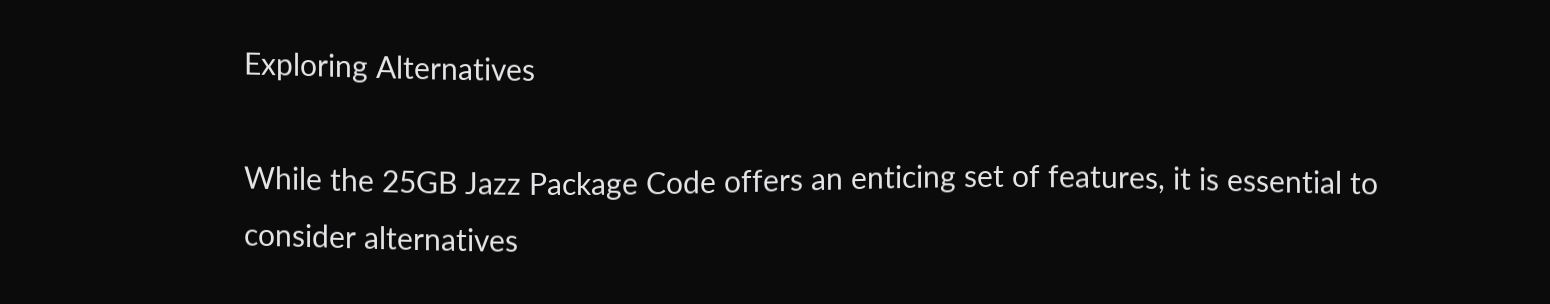Exploring Alternatives

While the 25GB Jazz Package Code offers an enticing set of features, it is essential to consider alternatives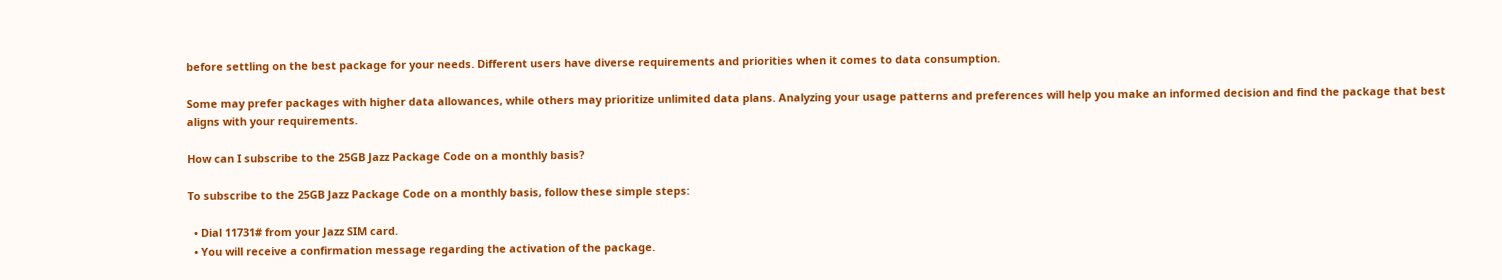before settling on the best package for your needs. Different users have diverse requirements and priorities when it comes to data consumption.

Some may prefer packages with higher data allowances, while others may prioritize unlimited data plans. Analyzing your usage patterns and preferences will help you make an informed decision and find the package that best aligns with your requirements.

How can I subscribe to the 25GB Jazz Package Code on a monthly basis?

To subscribe to the 25GB Jazz Package Code on a monthly basis, follow these simple steps:

  • Dial 11731# from your Jazz SIM card.
  • You will receive a confirmation message regarding the activation of the package.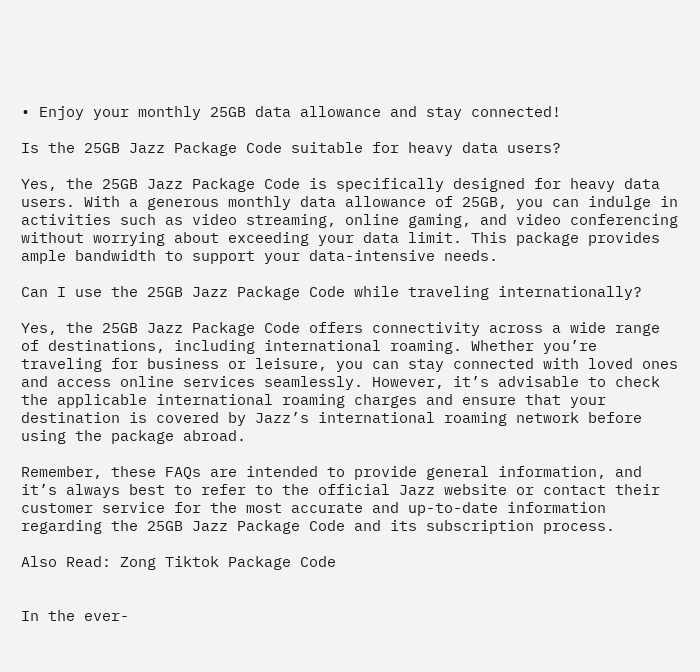• Enjoy your monthly 25GB data allowance and stay connected!

Is the 25GB Jazz Package Code suitable for heavy data users?

Yes, the 25GB Jazz Package Code is specifically designed for heavy data users. With a generous monthly data allowance of 25GB, you can indulge in activities such as video streaming, online gaming, and video conferencing without worrying about exceeding your data limit. This package provides ample bandwidth to support your data-intensive needs.

Can I use the 25GB Jazz Package Code while traveling internationally?

Yes, the 25GB Jazz Package Code offers connectivity across a wide range of destinations, including international roaming. Whether you’re traveling for business or leisure, you can stay connected with loved ones and access online services seamlessly. However, it’s advisable to check the applicable international roaming charges and ensure that your destination is covered by Jazz’s international roaming network before using the package abroad.

Remember, these FAQs are intended to provide general information, and it’s always best to refer to the official Jazz website or contact their customer service for the most accurate and up-to-date information regarding the 25GB Jazz Package Code and its subscription process.

Also Read: Zong Tiktok Package Code


In the ever-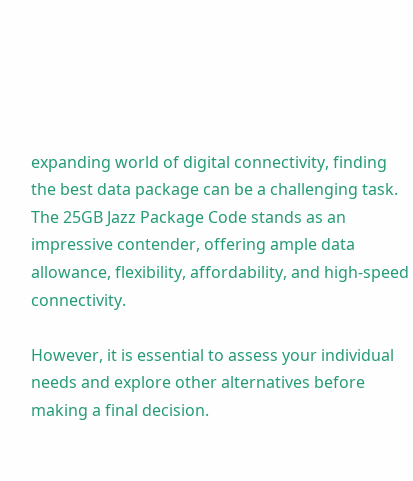expanding world of digital connectivity, finding the best data package can be a challenging task. The 25GB Jazz Package Code stands as an impressive contender, offering ample data allowance, flexibility, affordability, and high-speed connectivity.

However, it is essential to assess your individual needs and explore other alternatives before making a final decision.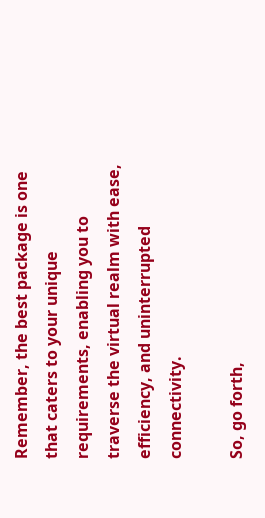Remember, the best package is one that caters to your unique requirements, enabling you to traverse the virtual realm with ease, efficiency, and uninterrupted connectivity.

So, go forth,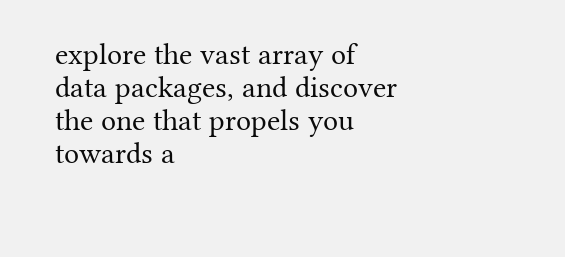explore the vast array of data packages, and discover the one that propels you towards a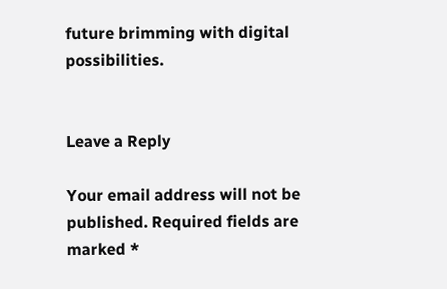future brimming with digital possibilities.


Leave a Reply

Your email address will not be published. Required fields are marked *